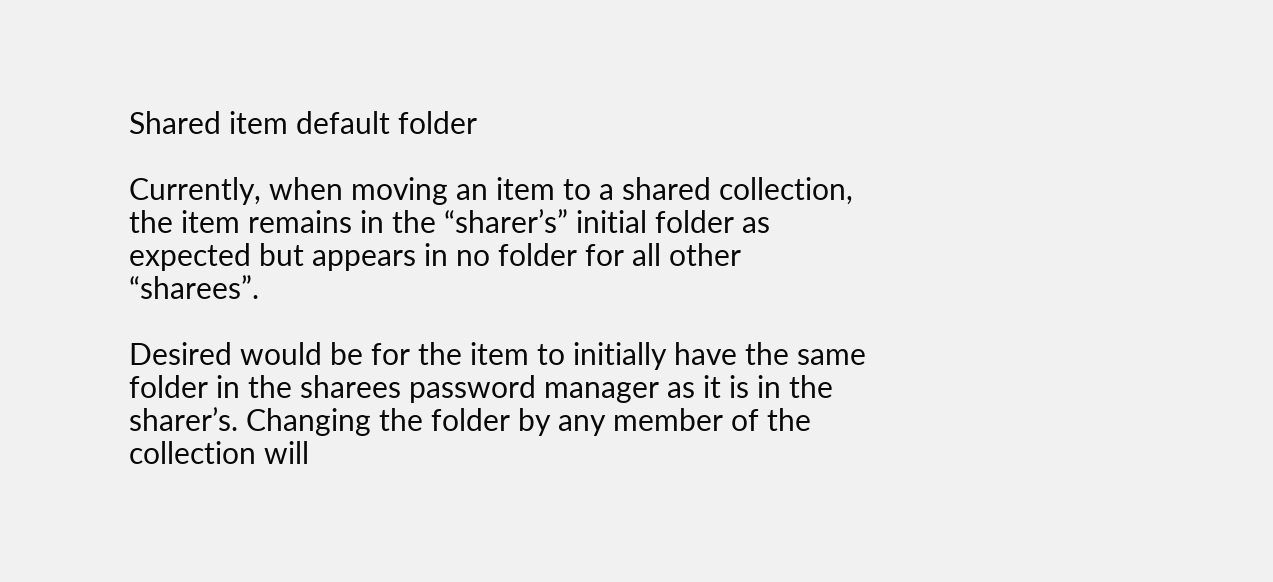Shared item default folder

Currently, when moving an item to a shared collection, the item remains in the “sharer’s” initial folder as expected but appears in no folder for all other “sharees”.

Desired would be for the item to initially have the same folder in the sharees password manager as it is in the sharer’s. Changing the folder by any member of the collection will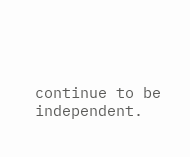continue to be independent.